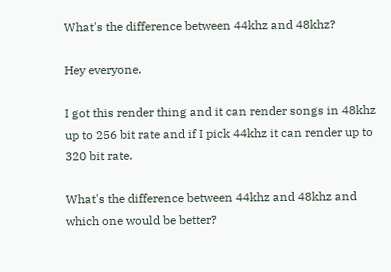What's the difference between 44khz and 48khz?

Hey everyone.

I got this render thing and it can render songs in 48khz up to 256 bit rate and if I pick 44khz it can render up to 320 bit rate.

What's the difference between 44khz and 48khz and which one would be better?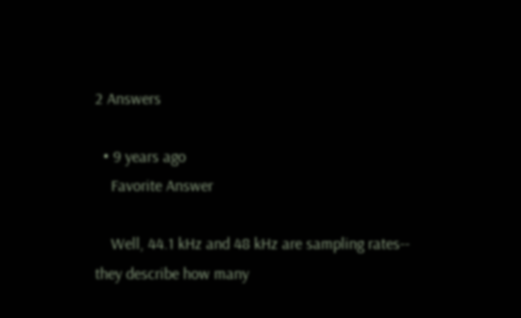2 Answers

  • 9 years ago
    Favorite Answer

    Well, 44.1 kHz and 48 kHz are sampling rates-- they describe how many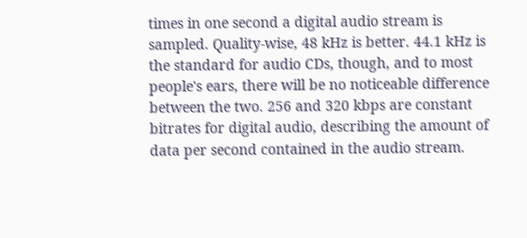times in one second a digital audio stream is sampled. Quality-wise, 48 kHz is better. 44.1 kHz is the standard for audio CDs, though, and to most people's ears, there will be no noticeable difference between the two. 256 and 320 kbps are constant bitrates for digital audio, describing the amount of data per second contained in the audio stream.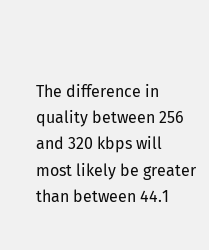The difference in quality between 256 and 320 kbps will most likely be greater than between 44.1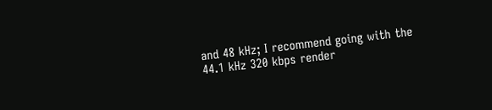and 48 kHz; I recommend going with the 44.1 kHz 320 kbps render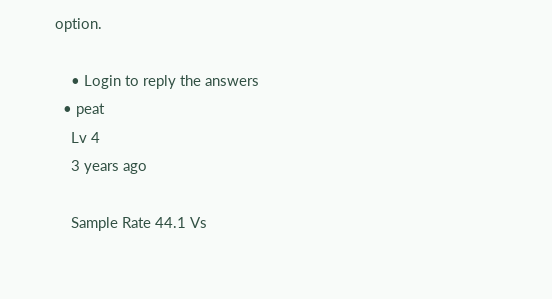option.

    • Login to reply the answers
  • peat
    Lv 4
    3 years ago

    Sample Rate 44.1 Vs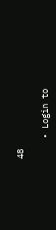48

    • Login to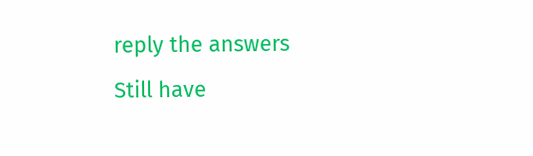reply the answers
Still have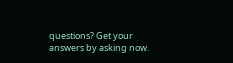questions? Get your answers by asking now.